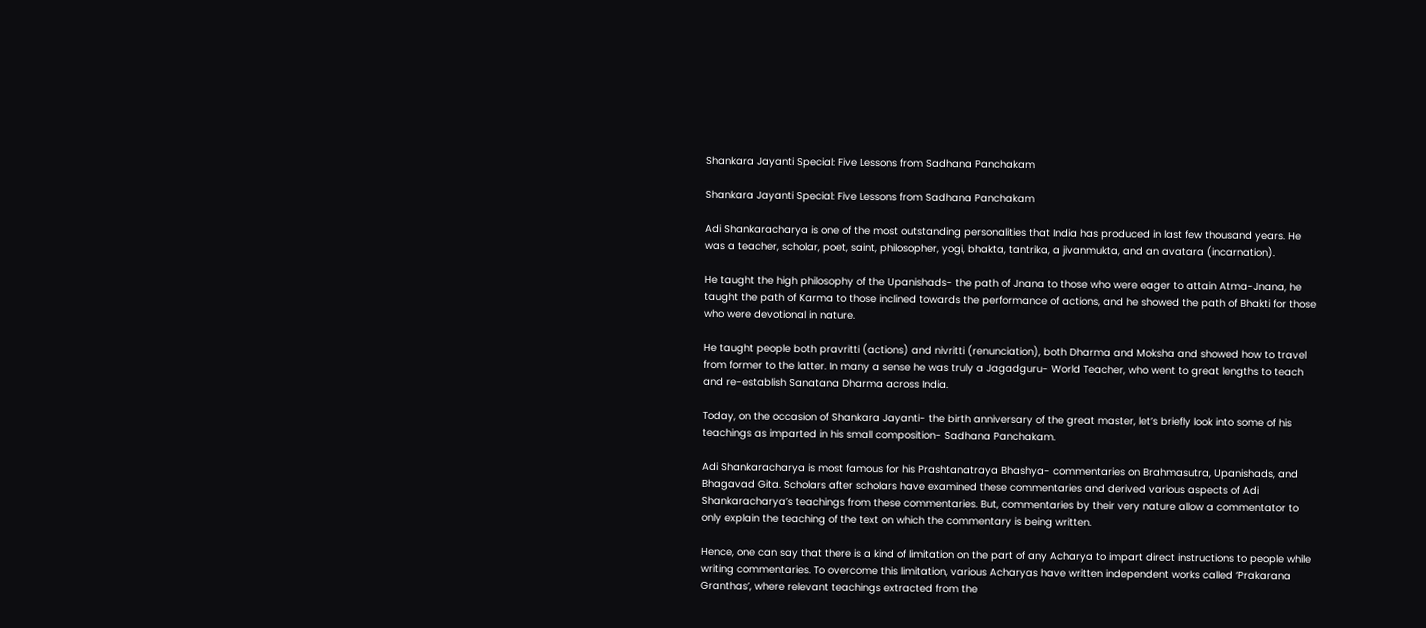Shankara Jayanti Special: Five Lessons from Sadhana Panchakam

Shankara Jayanti Special: Five Lessons from Sadhana Panchakam

Adi Shankaracharya is one of the most outstanding personalities that India has produced in last few thousand years. He was a teacher, scholar, poet, saint, philosopher, yogi, bhakta, tantrika, a jivanmukta, and an avatara (incarnation).

He taught the high philosophy of the Upanishads- the path of Jnana to those who were eager to attain Atma-Jnana, he taught the path of Karma to those inclined towards the performance of actions, and he showed the path of Bhakti for those who were devotional in nature.

He taught people both pravritti (actions) and nivritti (renunciation), both Dharma and Moksha and showed how to travel from former to the latter. In many a sense he was truly a Jagadguru- World Teacher, who went to great lengths to teach and re-establish Sanatana Dharma across India.

Today, on the occasion of Shankara Jayanti- the birth anniversary of the great master, let’s briefly look into some of his teachings as imparted in his small composition- Sadhana Panchakam.

Adi Shankaracharya is most famous for his Prashtanatraya Bhashya- commentaries on Brahmasutra, Upanishads, and Bhagavad Gita. Scholars after scholars have examined these commentaries and derived various aspects of Adi Shankaracharya’s teachings from these commentaries. But, commentaries by their very nature allow a commentator to only explain the teaching of the text on which the commentary is being written.

Hence, one can say that there is a kind of limitation on the part of any Acharya to impart direct instructions to people while writing commentaries. To overcome this limitation, various Acharyas have written independent works called ‘Prakarana Granthas’, where relevant teachings extracted from the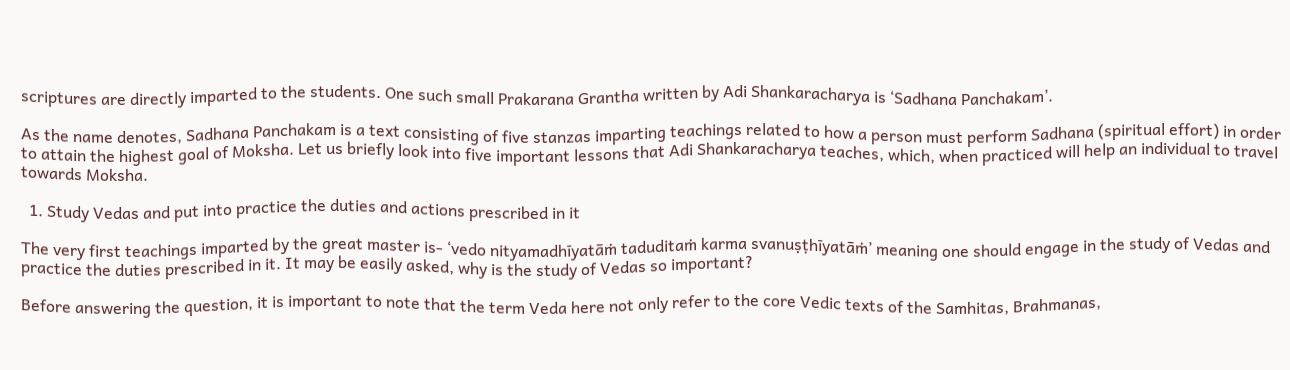scriptures are directly imparted to the students. One such small Prakarana Grantha written by Adi Shankaracharya is ‘Sadhana Panchakam’.

As the name denotes, Sadhana Panchakam is a text consisting of five stanzas imparting teachings related to how a person must perform Sadhana (spiritual effort) in order to attain the highest goal of Moksha. Let us briefly look into five important lessons that Adi Shankaracharya teaches, which, when practiced will help an individual to travel towards Moksha.

  1. Study Vedas and put into practice the duties and actions prescribed in it

The very first teachings imparted by the great master is- ‘vedo nityamadhīyatāṁ taduditaṁ karma svanuṣṭhīyatāṁ’ meaning one should engage in the study of Vedas and practice the duties prescribed in it. It may be easily asked, why is the study of Vedas so important?

Before answering the question, it is important to note that the term Veda here not only refer to the core Vedic texts of the Samhitas, Brahmanas,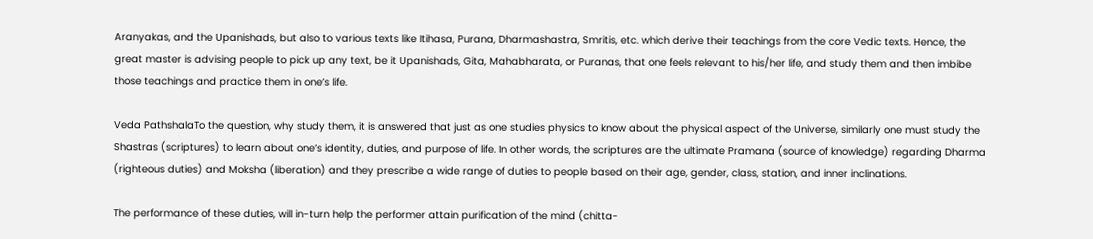Aranyakas, and the Upanishads, but also to various texts like Itihasa, Purana, Dharmashastra, Smritis, etc. which derive their teachings from the core Vedic texts. Hence, the great master is advising people to pick up any text, be it Upanishads, Gita, Mahabharata, or Puranas, that one feels relevant to his/her life, and study them and then imbibe those teachings and practice them in one’s life.

Veda PathshalaTo the question, why study them, it is answered that just as one studies physics to know about the physical aspect of the Universe, similarly one must study the Shastras (scriptures) to learn about one’s identity, duties, and purpose of life. In other words, the scriptures are the ultimate Pramana (source of knowledge) regarding Dharma (righteous duties) and Moksha (liberation) and they prescribe a wide range of duties to people based on their age, gender, class, station, and inner inclinations.

The performance of these duties, will in-turn help the performer attain purification of the mind (chitta-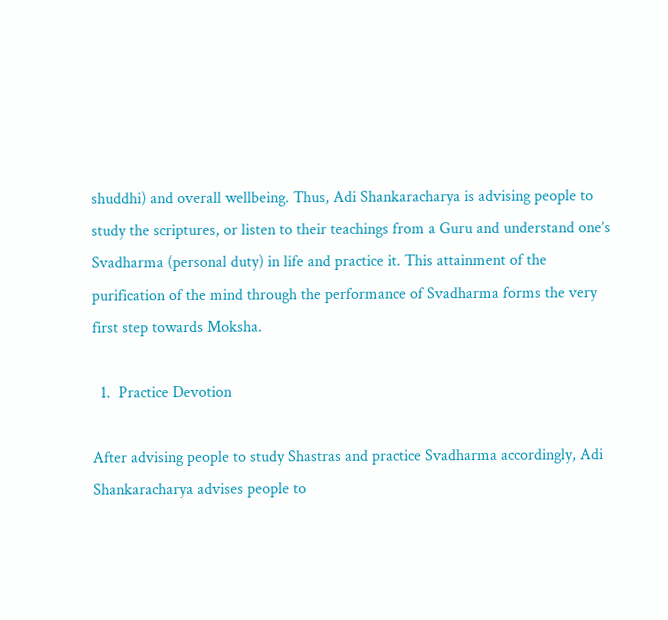shuddhi) and overall wellbeing. Thus, Adi Shankaracharya is advising people to study the scriptures, or listen to their teachings from a Guru and understand one’s Svadharma (personal duty) in life and practice it. This attainment of the purification of the mind through the performance of Svadharma forms the very first step towards Moksha.

  1.  Practice Devotion

After advising people to study Shastras and practice Svadharma accordingly, Adi Shankaracharya advises people to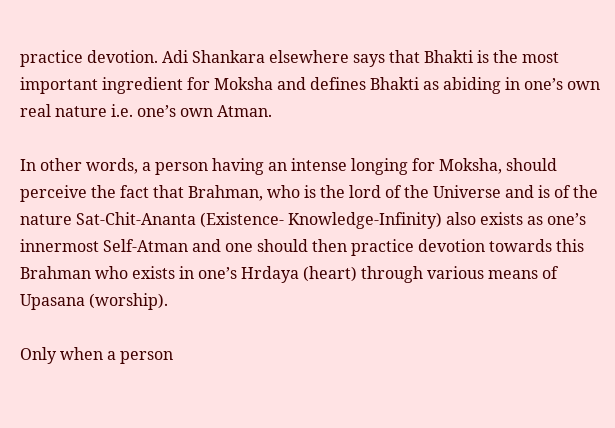practice devotion. Adi Shankara elsewhere says that Bhakti is the most important ingredient for Moksha and defines Bhakti as abiding in one’s own real nature i.e. one’s own Atman.

In other words, a person having an intense longing for Moksha, should  perceive the fact that Brahman, who is the lord of the Universe and is of the nature Sat-Chit-Ananta (Existence- Knowledge-Infinity) also exists as one’s innermost Self-Atman and one should then practice devotion towards this Brahman who exists in one’s Hrdaya (heart) through various means of Upasana (worship).

Only when a person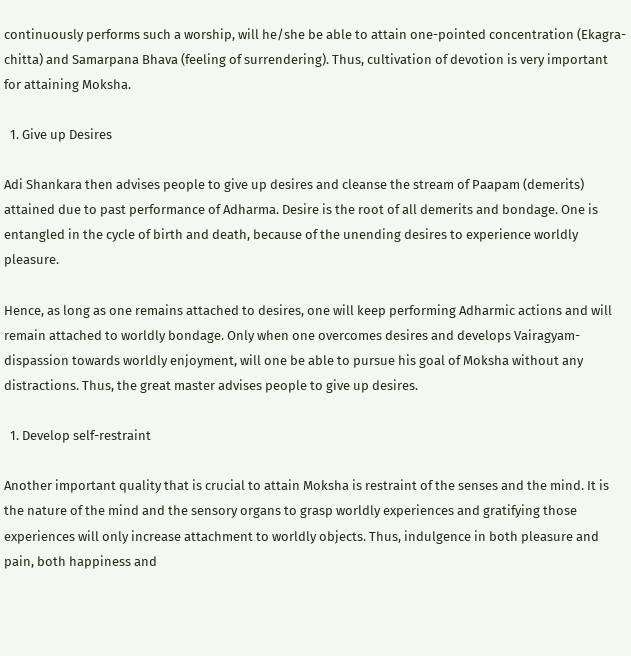continuously performs such a worship, will he/she be able to attain one-pointed concentration (Ekagra-chitta) and Samarpana Bhava (feeling of surrendering). Thus, cultivation of devotion is very important for attaining Moksha.

  1. Give up Desires

Adi Shankara then advises people to give up desires and cleanse the stream of Paapam (demerits) attained due to past performance of Adharma. Desire is the root of all demerits and bondage. One is entangled in the cycle of birth and death, because of the unending desires to experience worldly pleasure.

Hence, as long as one remains attached to desires, one will keep performing Adharmic actions and will remain attached to worldly bondage. Only when one overcomes desires and develops Vairagyam- dispassion towards worldly enjoyment, will one be able to pursue his goal of Moksha without any distractions. Thus, the great master advises people to give up desires.

  1. Develop self-restraint

Another important quality that is crucial to attain Moksha is restraint of the senses and the mind. It is the nature of the mind and the sensory organs to grasp worldly experiences and gratifying those experiences will only increase attachment to worldly objects. Thus, indulgence in both pleasure and pain, both happiness and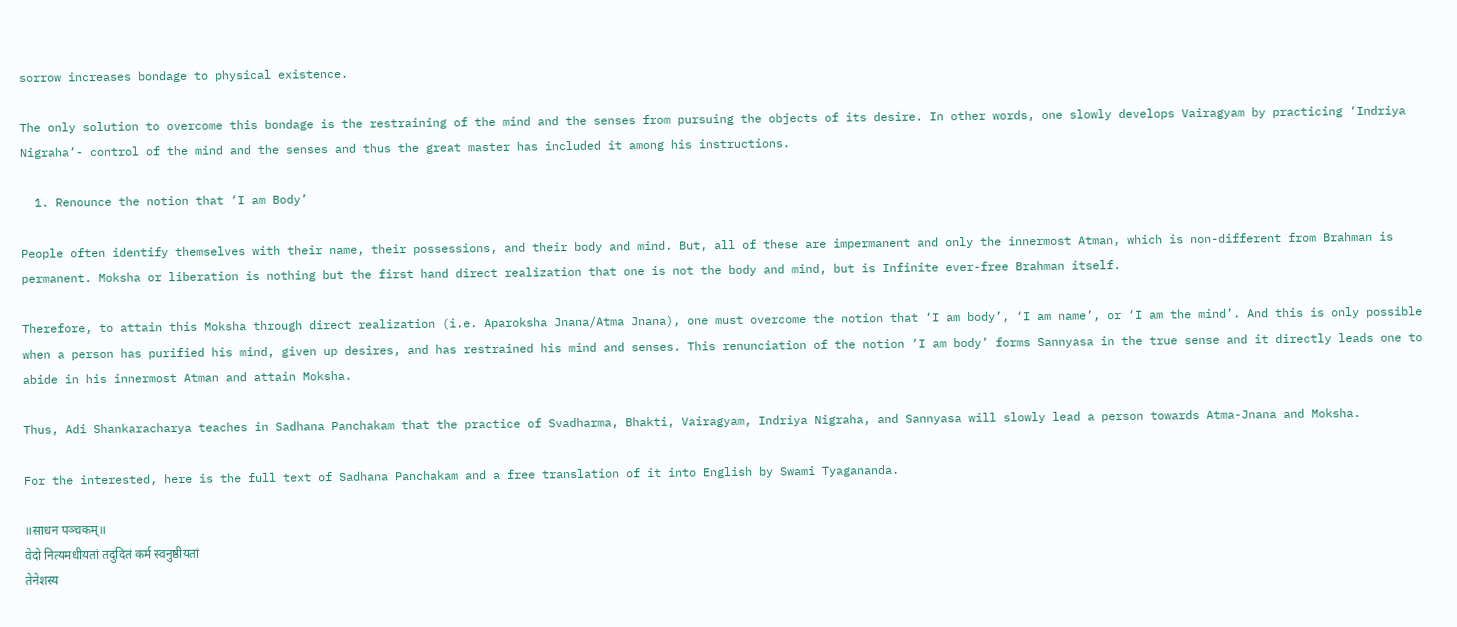sorrow increases bondage to physical existence.

The only solution to overcome this bondage is the restraining of the mind and the senses from pursuing the objects of its desire. In other words, one slowly develops Vairagyam by practicing ‘Indriya Nigraha’- control of the mind and the senses and thus the great master has included it among his instructions.

  1. Renounce the notion that ‘I am Body’

People often identify themselves with their name, their possessions, and their body and mind. But, all of these are impermanent and only the innermost Atman, which is non-different from Brahman is permanent. Moksha or liberation is nothing but the first hand direct realization that one is not the body and mind, but is Infinite ever-free Brahman itself.

Therefore, to attain this Moksha through direct realization (i.e. Aparoksha Jnana/Atma Jnana), one must overcome the notion that ‘I am body’, ‘I am name’, or ‘I am the mind’. And this is only possible when a person has purified his mind, given up desires, and has restrained his mind and senses. This renunciation of the notion ‘I am body’ forms Sannyasa in the true sense and it directly leads one to abide in his innermost Atman and attain Moksha.

Thus, Adi Shankaracharya teaches in Sadhana Panchakam that the practice of Svadharma, Bhakti, Vairagyam, Indriya Nigraha, and Sannyasa will slowly lead a person towards Atma-Jnana and Moksha.

For the interested, here is the full text of Sadhana Panchakam and a free translation of it into English by Swami Tyagananda.

॥साधन पञ्चकम्॥
वेदो नित्यमधीयतां तदुदितं कर्म स्वनुष्ठीयतां
तेनेशस्य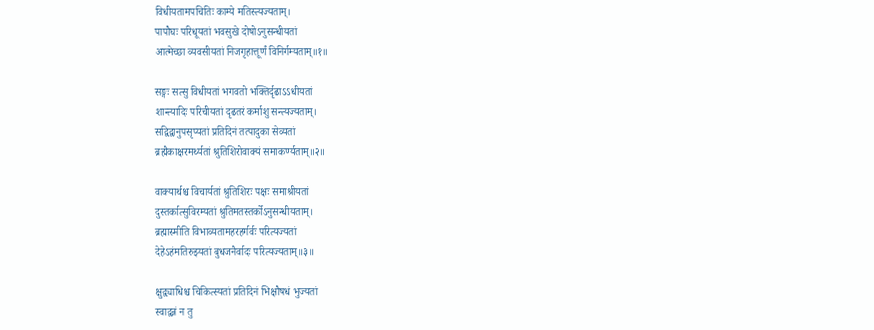विधीयतामपचितिः काम्ये मतिस्त्यज्यताम्‌।
पापौघः परिधूयतां भवसुखे दोषोऽनुसन्धीयतां
आत्मेच्छा व्यवसीयतां निजगृहात्तूर्णं विनिर्गम्यताम्‌॥१॥

सङ्गः सत्सु विधीयतां भगवतो भक्तिर्दृढाऽऽधीयतां
शान्त्यादिः परिचीयतां दृढतरं कर्माशु सन्त्यज्यताम्‌।
सद्विद्वानुपसृप्यतां प्रतिदिनं तत्पादुका सेव्यतां
ब्रह्मैकाक्षरमर्थ्यतां श्रुतिशिरोवाक्यं समाकर्ण्यताम्‌॥२॥

वाक्यार्थश्च विचार्यतां श्रुतिशिरः पक्षः समाश्रीयतां
दुस्तर्कात्सुविरम्यतां श्रुतिमतस्तर्कोऽनुसन्धीयताम्‌।
ब्रह्मास्मीति विभाव्यतामहरहर्गर्वः परित्यज्यतां
देहेऽहंमतिरुझ्यतां बुधजनैर्वादः परित्यज्यताम्‌॥३॥

क्षुद्व्याधिश्च चिकित्स्यतां प्रतिदिनं भिक्षौषधं भुज्यतां
स्वाद्वन्नं न तु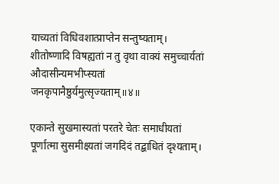याच्यतां विधिवशात्प्राप्तेन सन्तुष्यताम्‌।
शीतोष्णादि विषह्यतां न तु वृथा वाक्यं समुच्चार्यतां
औदासीन्यमभीप्स्यतां जनकृपानैष्ठुर्यमुत्सृज्यताम्‌॥४॥

एकान्ते सुखमास्यतां परतरे चेतः समाधीयतां
पूर्णात्मा सुसमीक्ष्यतां जगदिदं तद्बाधितं दृश्यताम्‌।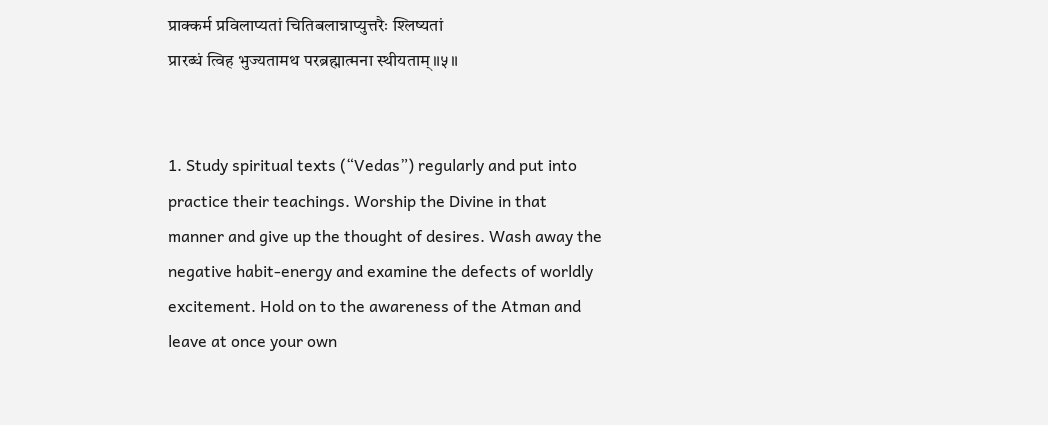प्राक्कर्म प्रविलाप्यतां चितिबलान्नाप्युत्तरैः श्लिष्यतां
प्रारब्धं त्विह भुज्यतामथ परब्रह्मात्मना स्थीयताम्‌॥५॥


1. Study spiritual texts (“Vedas”) regularly and put into practice their teachings. Worship the Divine in that manner and give up the thought of desires. Wash away the negative habit-energy and examine the defects of worldly excitement. Hold on to the awareness of the Atman and leave at once your own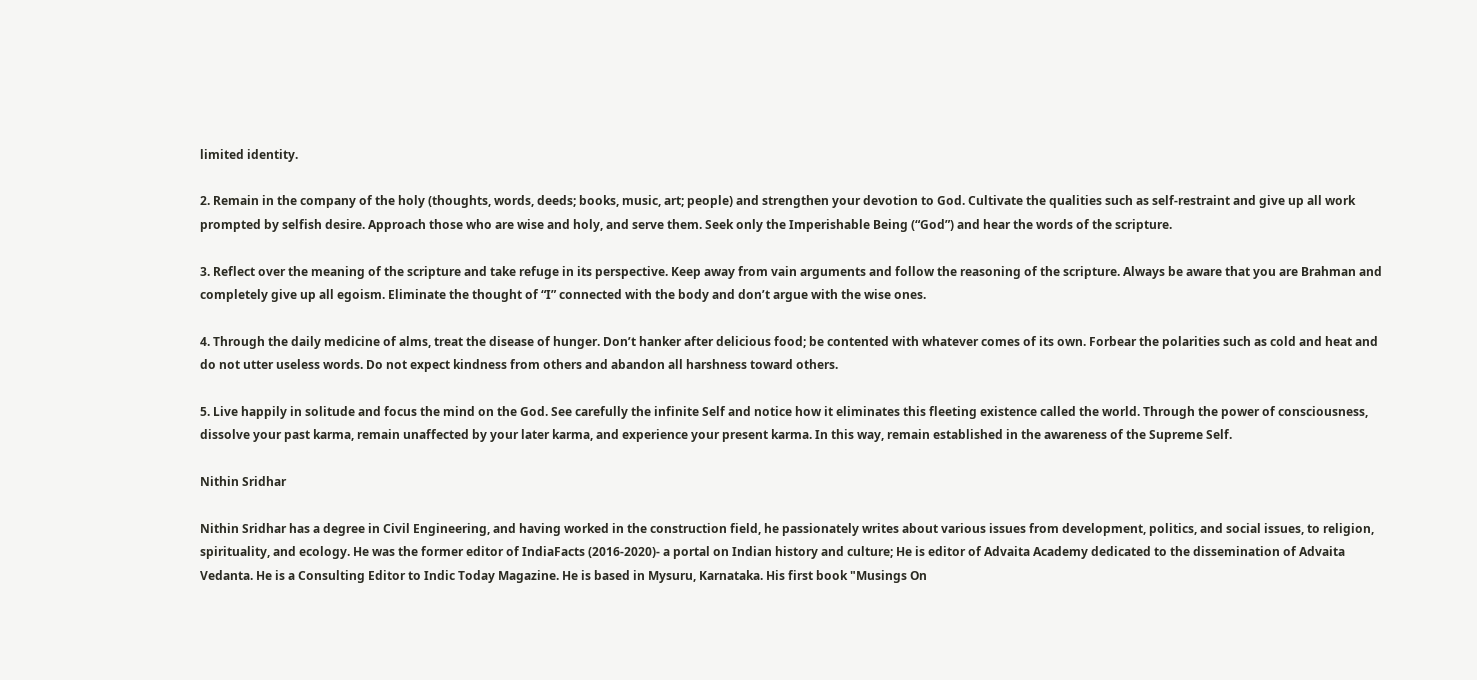limited identity.

2. Remain in the company of the holy (thoughts, words, deeds; books, music, art; people) and strengthen your devotion to God. Cultivate the qualities such as self-restraint and give up all work prompted by selfish desire. Approach those who are wise and holy, and serve them. Seek only the Imperishable Being (“God”) and hear the words of the scripture.

3. Reflect over the meaning of the scripture and take refuge in its perspective. Keep away from vain arguments and follow the reasoning of the scripture. Always be aware that you are Brahman and completely give up all egoism. Eliminate the thought of “I” connected with the body and don’t argue with the wise ones.

4. Through the daily medicine of alms, treat the disease of hunger. Don’t hanker after delicious food; be contented with whatever comes of its own. Forbear the polarities such as cold and heat and do not utter useless words. Do not expect kindness from others and abandon all harshness toward others.

5. Live happily in solitude and focus the mind on the God. See carefully the infinite Self and notice how it eliminates this fleeting existence called the world. Through the power of consciousness, dissolve your past karma, remain unaffected by your later karma, and experience your present karma. In this way, remain established in the awareness of the Supreme Self.

Nithin Sridhar

Nithin Sridhar has a degree in Civil Engineering, and having worked in the construction field, he passionately writes about various issues from development, politics, and social issues, to religion, spirituality, and ecology. He was the former editor of IndiaFacts (2016-2020)- a portal on Indian history and culture; He is editor of Advaita Academy dedicated to the dissemination of Advaita Vedanta. He is a Consulting Editor to Indic Today Magazine. He is based in Mysuru, Karnataka. His first book "Musings On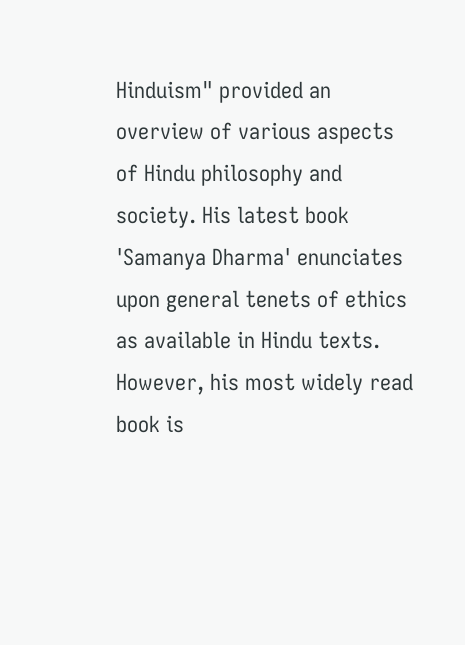Hinduism" provided an overview of various aspects of Hindu philosophy and society. His latest book 'Samanya Dharma' enunciates upon general tenets of ethics as available in Hindu texts. However, his most widely read book is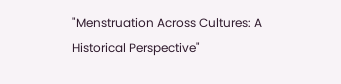"Menstruation Across Cultures: A Historical Perspective"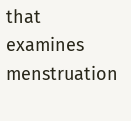that examines menstruation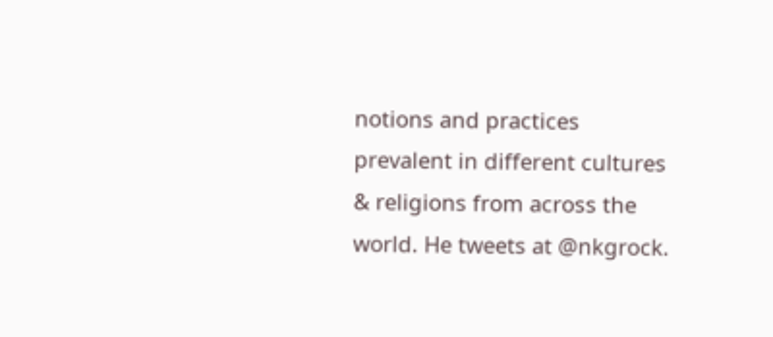notions and practices prevalent in different cultures & religions from across the world. He tweets at @nkgrock.